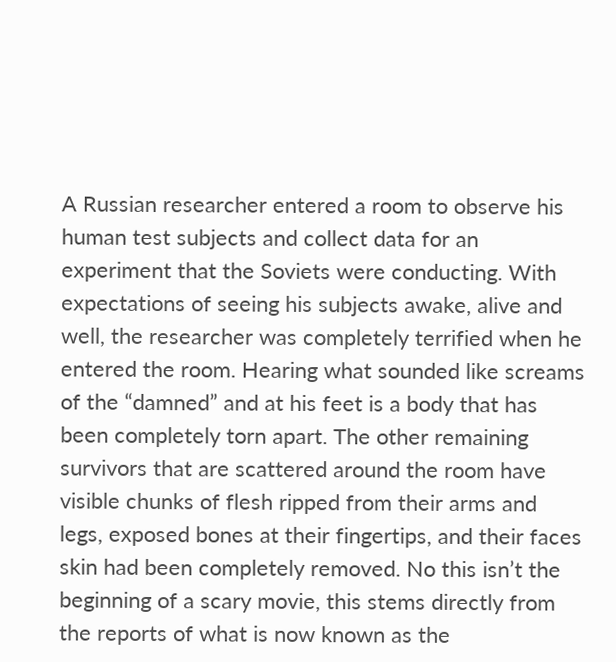A Russian researcher entered a room to observe his human test subjects and collect data for an experiment that the Soviets were conducting. With expectations of seeing his subjects awake, alive and well, the researcher was completely terrified when he entered the room. Hearing what sounded like screams of the “damned” and at his feet is a body that has been completely torn apart. The other remaining survivors that are scattered around the room have visible chunks of flesh ripped from their arms and legs, exposed bones at their fingertips, and their faces skin had been completely removed. No this isn’t the beginning of a scary movie, this stems directly from the reports of what is now known as the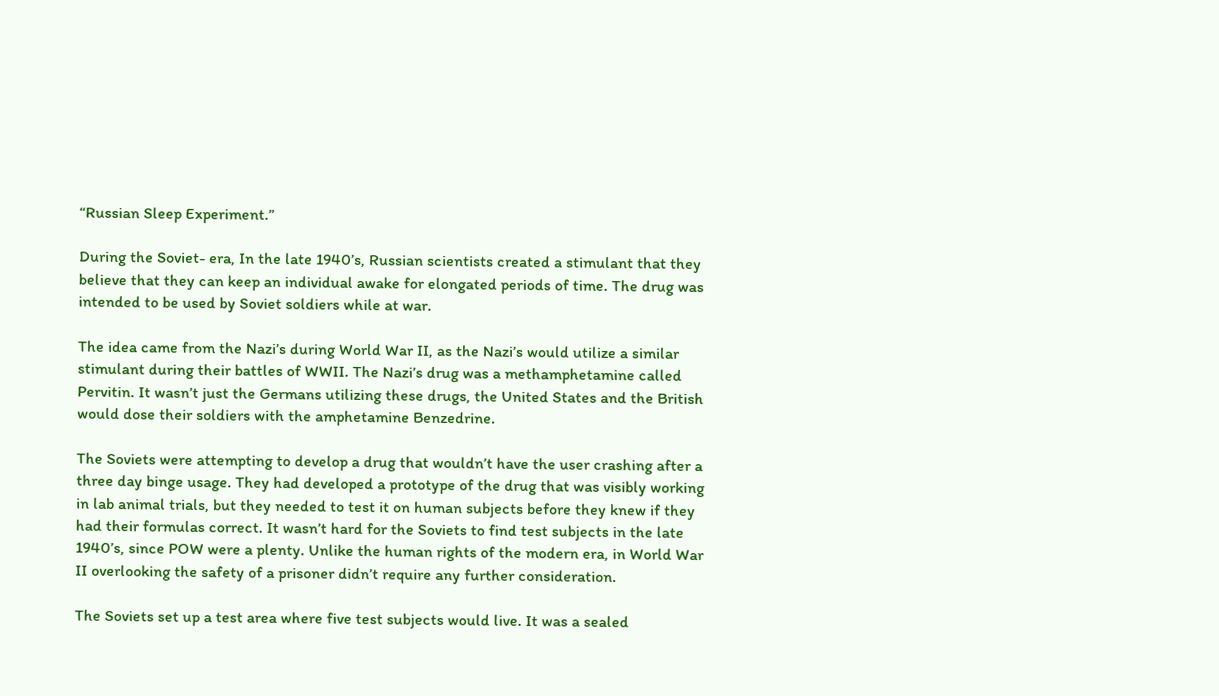“Russian Sleep Experiment.”

During the Soviet- era, In the late 1940’s, Russian scientists created a stimulant that they believe that they can keep an individual awake for elongated periods of time. The drug was intended to be used by Soviet soldiers while at war.

The idea came from the Nazi’s during World War II, as the Nazi’s would utilize a similar stimulant during their battles of WWII. The Nazi’s drug was a methamphetamine called Pervitin. It wasn’t just the Germans utilizing these drugs, the United States and the British would dose their soldiers with the amphetamine Benzedrine.

The Soviets were attempting to develop a drug that wouldn’t have the user crashing after a three day binge usage. They had developed a prototype of the drug that was visibly working in lab animal trials, but they needed to test it on human subjects before they knew if they had their formulas correct. It wasn’t hard for the Soviets to find test subjects in the late 1940’s, since POW were a plenty. Unlike the human rights of the modern era, in World War II overlooking the safety of a prisoner didn’t require any further consideration.

The Soviets set up a test area where five test subjects would live. It was a sealed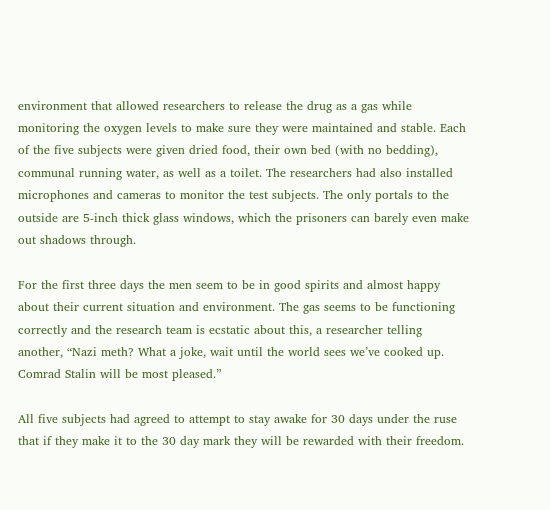environment that allowed researchers to release the drug as a gas while monitoring the oxygen levels to make sure they were maintained and stable. Each of the five subjects were given dried food, their own bed (with no bedding), communal running water, as well as a toilet. The researchers had also installed microphones and cameras to monitor the test subjects. The only portals to the outside are 5-inch thick glass windows, which the prisoners can barely even make out shadows through.

For the first three days the men seem to be in good spirits and almost happy about their current situation and environment. The gas seems to be functioning correctly and the research team is ecstatic about this, a researcher telling another, “Nazi meth? What a joke, wait until the world sees we’ve cooked up. Comrad Stalin will be most pleased.”

All five subjects had agreed to attempt to stay awake for 30 days under the ruse that if they make it to the 30 day mark they will be rewarded with their freedom.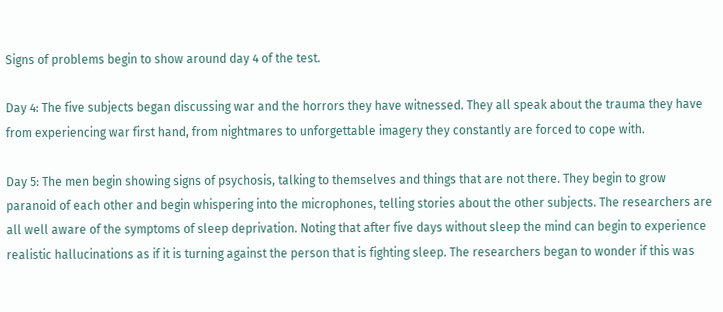Signs of problems begin to show around day 4 of the test.

Day 4: The five subjects began discussing war and the horrors they have witnessed. They all speak about the trauma they have from experiencing war first hand, from nightmares to unforgettable imagery they constantly are forced to cope with.

Day 5: The men begin showing signs of psychosis, talking to themselves and things that are not there. They begin to grow paranoid of each other and begin whispering into the microphones, telling stories about the other subjects. The researchers are all well aware of the symptoms of sleep deprivation. Noting that after five days without sleep the mind can begin to experience realistic hallucinations as if it is turning against the person that is fighting sleep. The researchers began to wonder if this was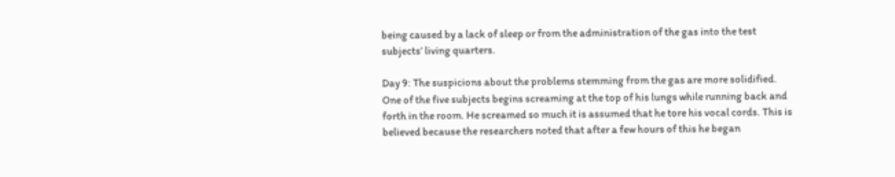being caused by a lack of sleep or from the administration of the gas into the test subjects’ living quarters.

Day 9: The suspicions about the problems stemming from the gas are more solidified. One of the five subjects begins screaming at the top of his lungs while running back and forth in the room. He screamed so much it is assumed that he tore his vocal cords. This is believed because the researchers noted that after a few hours of this he began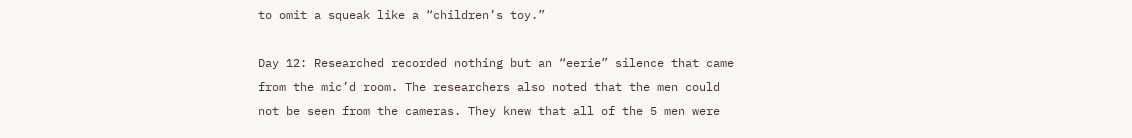to omit a squeak like a “children’s toy.”

Day 12: Researched recorded nothing but an “eerie” silence that came from the mic’d room. The researchers also noted that the men could not be seen from the cameras. They knew that all of the 5 men were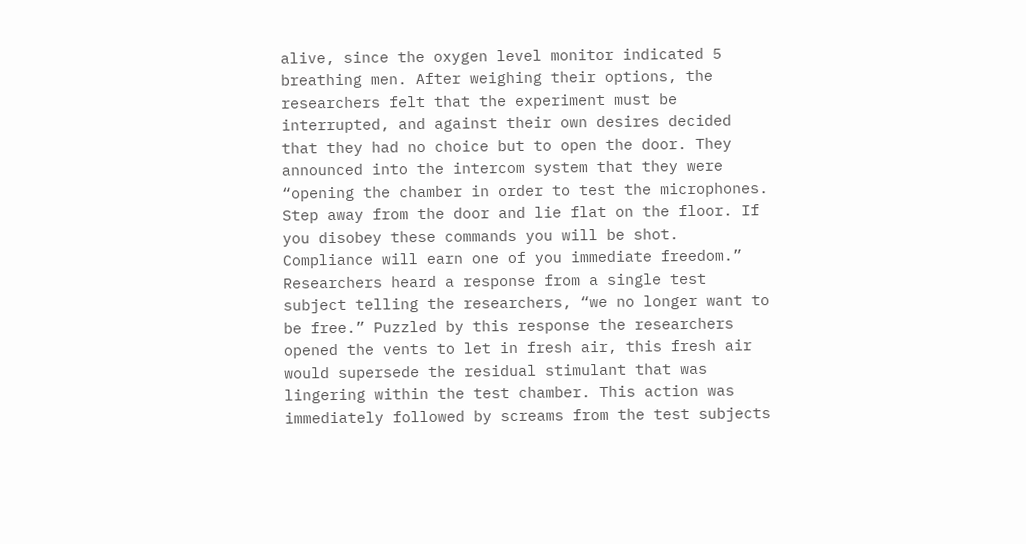alive, since the oxygen level monitor indicated 5 breathing men. After weighing their options, the researchers felt that the experiment must be interrupted, and against their own desires decided that they had no choice but to open the door. They announced into the intercom system that they were “opening the chamber in order to test the microphones. Step away from the door and lie flat on the floor. If you disobey these commands you will be shot. Compliance will earn one of you immediate freedom.” Researchers heard a response from a single test subject telling the researchers, “we no longer want to be free.” Puzzled by this response the researchers opened the vents to let in fresh air, this fresh air would supersede the residual stimulant that was lingering within the test chamber. This action was immediately followed by screams from the test subjects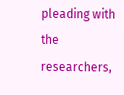pleading with the researchers,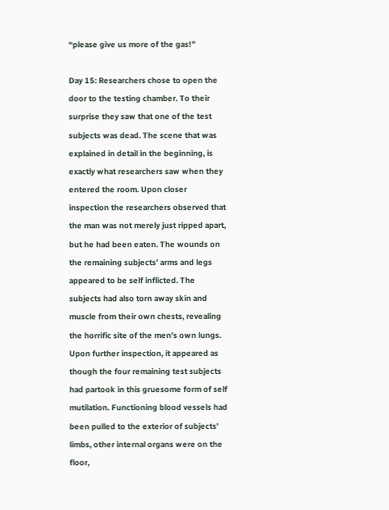“please give us more of the gas!”

Day 15: Researchers chose to open the door to the testing chamber. To their surprise they saw that one of the test subjects was dead. The scene that was explained in detail in the beginning, is exactly what researchers saw when they entered the room. Upon closer inspection the researchers observed that the man was not merely just ripped apart, but he had been eaten. The wounds on the remaining subjects’ arms and legs appeared to be self inflicted. The subjects had also torn away skin and muscle from their own chests, revealing the horrific site of the men’s own lungs. Upon further inspection, it appeared as though the four remaining test subjects had partook in this gruesome form of self mutilation. Functioning blood vessels had been pulled to the exterior of subjects’ limbs, other internal organs were on the floor,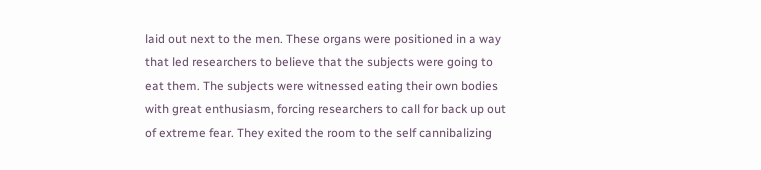laid out next to the men. These organs were positioned in a way that led researchers to believe that the subjects were going to eat them. The subjects were witnessed eating their own bodies with great enthusiasm, forcing researchers to call for back up out of extreme fear. They exited the room to the self cannibalizing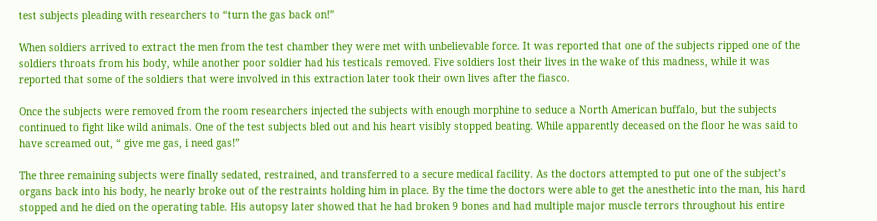test subjects pleading with researchers to “turn the gas back on!”

When soldiers arrived to extract the men from the test chamber they were met with unbelievable force. It was reported that one of the subjects ripped one of the soldiers throats from his body, while another poor soldier had his testicals removed. Five soldiers lost their lives in the wake of this madness, while it was reported that some of the soldiers that were involved in this extraction later took their own lives after the fiasco.

Once the subjects were removed from the room researchers injected the subjects with enough morphine to seduce a North American buffalo, but the subjects continued to fight like wild animals. One of the test subjects bled out and his heart visibly stopped beating. While apparently deceased on the floor he was said to have screamed out, “ give me gas, i need gas!”

The three remaining subjects were finally sedated, restrained, and transferred to a secure medical facility. As the doctors attempted to put one of the subject’s organs back into his body, he nearly broke out of the restraints holding him in place. By the time the doctors were able to get the anesthetic into the man, his hard stopped and he died on the operating table. His autopsy later showed that he had broken 9 bones and had multiple major muscle terrors throughout his entire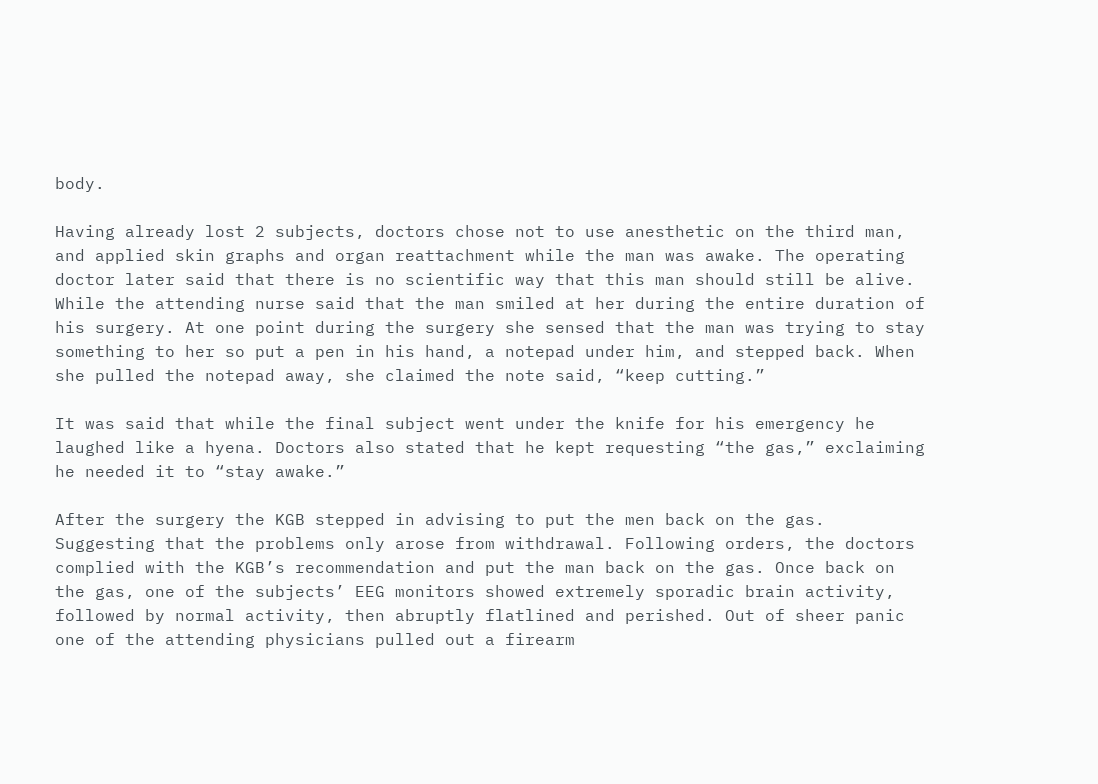body.

Having already lost 2 subjects, doctors chose not to use anesthetic on the third man, and applied skin graphs and organ reattachment while the man was awake. The operating doctor later said that there is no scientific way that this man should still be alive. While the attending nurse said that the man smiled at her during the entire duration of his surgery. At one point during the surgery she sensed that the man was trying to stay something to her so put a pen in his hand, a notepad under him, and stepped back. When she pulled the notepad away, she claimed the note said, “keep cutting.”

It was said that while the final subject went under the knife for his emergency he laughed like a hyena. Doctors also stated that he kept requesting “the gas,” exclaiming he needed it to “stay awake.”

After the surgery the KGB stepped in advising to put the men back on the gas. Suggesting that the problems only arose from withdrawal. Following orders, the doctors complied with the KGB’s recommendation and put the man back on the gas. Once back on the gas, one of the subjects’ EEG monitors showed extremely sporadic brain activity, followed by normal activity, then abruptly flatlined and perished. Out of sheer panic one of the attending physicians pulled out a firearm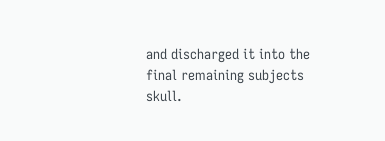and discharged it into the final remaining subjects skull.